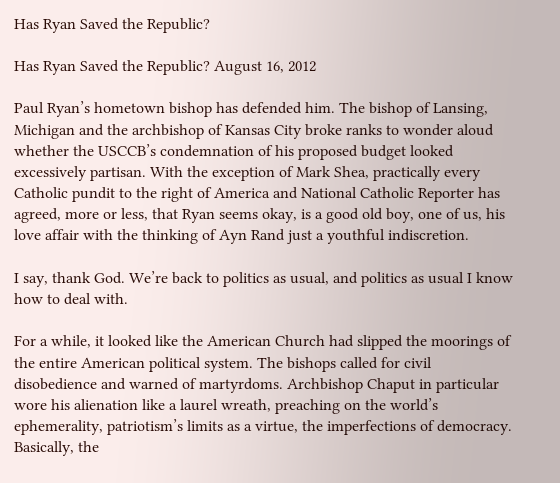Has Ryan Saved the Republic?

Has Ryan Saved the Republic? August 16, 2012

Paul Ryan’s hometown bishop has defended him. The bishop of Lansing, Michigan and the archbishop of Kansas City broke ranks to wonder aloud whether the USCCB’s condemnation of his proposed budget looked excessively partisan. With the exception of Mark Shea, practically every Catholic pundit to the right of America and National Catholic Reporter has agreed, more or less, that Ryan seems okay, is a good old boy, one of us, his love affair with the thinking of Ayn Rand just a youthful indiscretion.

I say, thank God. We’re back to politics as usual, and politics as usual I know how to deal with.

For a while, it looked like the American Church had slipped the moorings of the entire American political system. The bishops called for civil disobedience and warned of martyrdoms. Archbishop Chaput in particular wore his alienation like a laurel wreath, preaching on the world’s ephemerality, patriotism’s limits as a virtue, the imperfections of democracy. Basically, the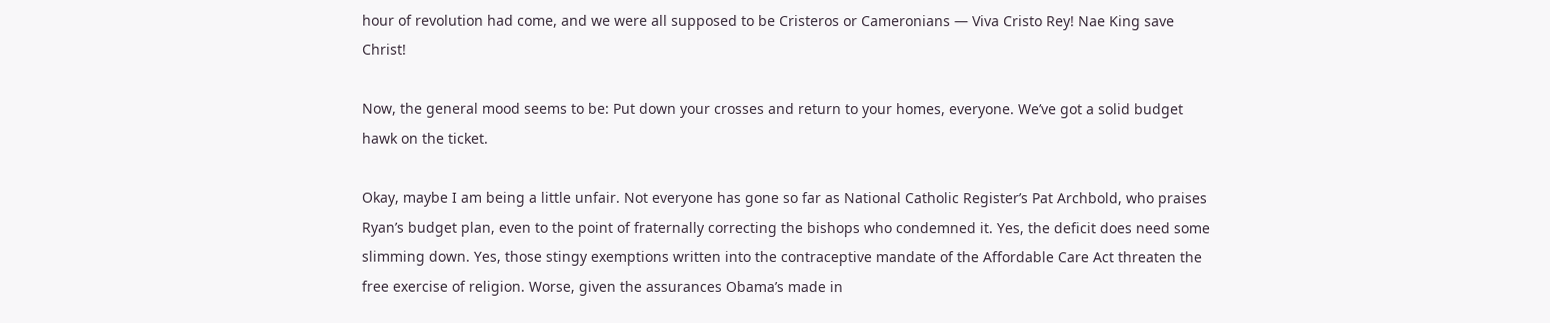hour of revolution had come, and we were all supposed to be Cristeros or Cameronians — Viva Cristo Rey! Nae King save Christ!

Now, the general mood seems to be: Put down your crosses and return to your homes, everyone. We’ve got a solid budget hawk on the ticket.

Okay, maybe I am being a little unfair. Not everyone has gone so far as National Catholic Register’s Pat Archbold, who praises Ryan’s budget plan, even to the point of fraternally correcting the bishops who condemned it. Yes, the deficit does need some slimming down. Yes, those stingy exemptions written into the contraceptive mandate of the Affordable Care Act threaten the free exercise of religion. Worse, given the assurances Obama’s made in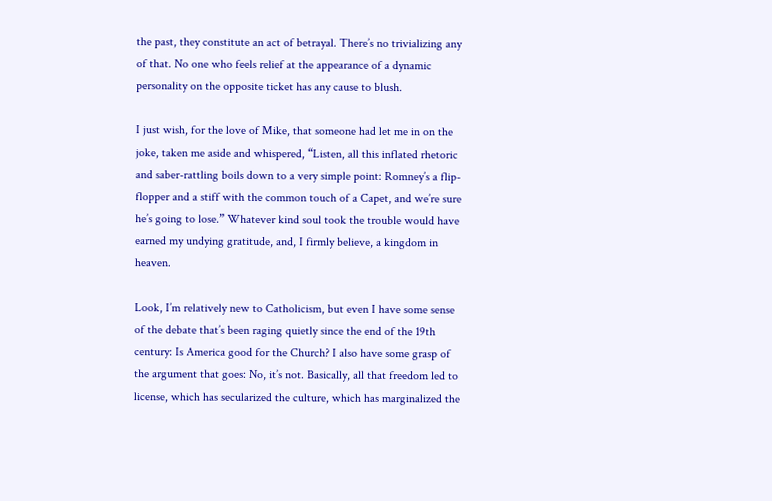the past, they constitute an act of betrayal. There’s no trivializing any of that. No one who feels relief at the appearance of a dynamic personality on the opposite ticket has any cause to blush.

I just wish, for the love of Mike, that someone had let me in on the joke, taken me aside and whispered, “Listen, all this inflated rhetoric and saber-rattling boils down to a very simple point: Romney’s a flip-flopper and a stiff with the common touch of a Capet, and we’re sure he’s going to lose.” Whatever kind soul took the trouble would have earned my undying gratitude, and, I firmly believe, a kingdom in heaven.

Look, I’m relatively new to Catholicism, but even I have some sense of the debate that’s been raging quietly since the end of the 19th century: Is America good for the Church? I also have some grasp of the argument that goes: No, it’s not. Basically, all that freedom led to license, which has secularized the culture, which has marginalized the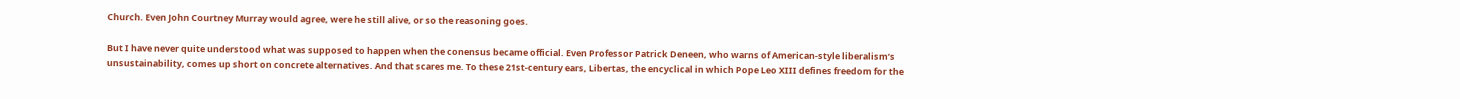Church. Even John Courtney Murray would agree, were he still alive, or so the reasoning goes.

But I have never quite understood what was supposed to happen when the conensus became official. Even Professor Patrick Deneen, who warns of American-style liberalism’s unsustainability, comes up short on concrete alternatives. And that scares me. To these 21st-century ears, Libertas, the encyclical in which Pope Leo XIII defines freedom for the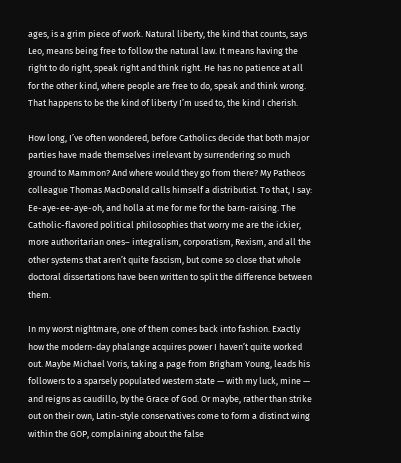ages, is a grim piece of work. Natural liberty, the kind that counts, says Leo, means being free to follow the natural law. It means having the right to do right, speak right and think right. He has no patience at all for the other kind, where people are free to do, speak and think wrong. That happens to be the kind of liberty I’m used to, the kind I cherish.

How long, I’ve often wondered, before Catholics decide that both major parties have made themselves irrelevant by surrendering so much ground to Mammon? And where would they go from there? My Patheos colleague Thomas MacDonald calls himself a distributist. To that, I say: Ee-aye-ee-aye-oh, and holla at me for me for the barn-raising. The Catholic-flavored political philosophies that worry me are the ickier, more authoritarian ones– integralism, corporatism, Rexism, and all the other systems that aren’t quite fascism, but come so close that whole doctoral dissertations have been written to split the difference between them.

In my worst nightmare, one of them comes back into fashion. Exactly how the modern-day phalange acquires power I haven’t quite worked out. Maybe Michael Voris, taking a page from Brigham Young, leads his followers to a sparsely populated western state — with my luck, mine — and reigns as caudillo, by the Grace of God. Or maybe, rather than strike out on their own, Latin-style conservatives come to form a distinct wing within the GOP, complaining about the false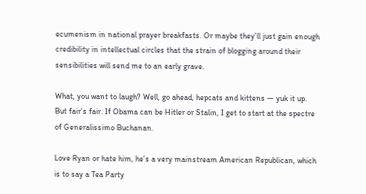ecumenism in national prayer breakfasts. Or maybe they’ll just gain enough credibility in intellectual circles that the strain of blogging around their sensibilities will send me to an early grave.

What, you want to laugh? Well, go ahead, hepcats and kittens — yuk it up. But fair’s fair. If Obama can be Hitler or Stalin, I get to start at the spectre of Generalissimo Buchanan.

Love Ryan or hate him, he’s a very mainstream American Republican, which is to say a Tea Party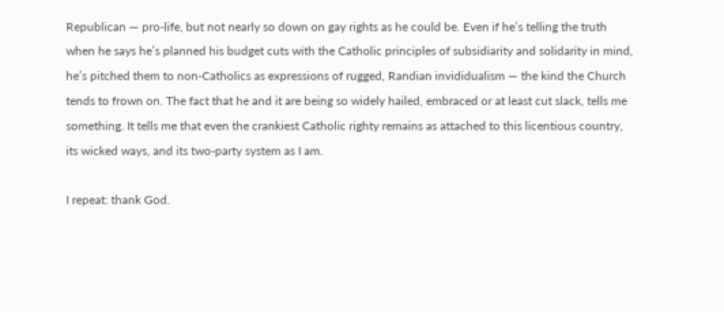Republican — pro-life, but not nearly so down on gay rights as he could be. Even if he’s telling the truth when he says he’s planned his budget cuts with the Catholic principles of subsidiarity and solidarity in mind, he’s pitched them to non-Catholics as expressions of rugged, Randian invididualism — the kind the Church tends to frown on. The fact that he and it are being so widely hailed, embraced or at least cut slack, tells me something. It tells me that even the crankiest Catholic righty remains as attached to this licentious country, its wicked ways, and its two-party system as I am.

I repeat: thank God.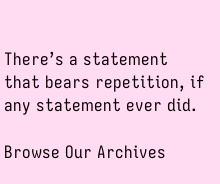There’s a statement that bears repetition, if any statement ever did.

Browse Our Archives